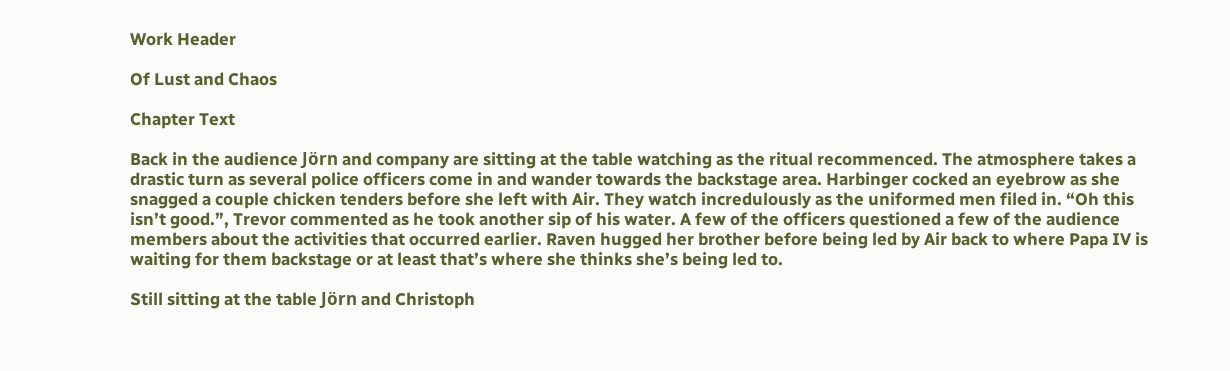Work Header

Of Lust and Chaos

Chapter Text

Back in the audience Jörn and company are sitting at the table watching as the ritual recommenced. The atmosphere takes a drastic turn as several police officers come in and wander towards the backstage area. Harbinger cocked an eyebrow as she snagged a couple chicken tenders before she left with Air. They watch incredulously as the uniformed men filed in. “Oh this isn’t good.”, Trevor commented as he took another sip of his water. A few of the officers questioned a few of the audience members about the activities that occurred earlier. Raven hugged her brother before being led by Air back to where Papa IV is waiting for them backstage or at least that’s where she thinks she’s being led to.

Still sitting at the table Jörn and Christoph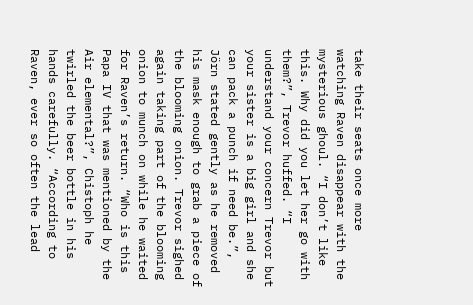take their seats once more watching Raven disappear with the mysterious ghoul. “I don’t like this. Why did you let her go with them?”, Trevor huffed. “I understand your concern Trevor but your sister is a big girl and she can pack a punch if need be.”, Jörn stated gently as he removed his mask enough to grab a piece of the blooming onion. Trevor sighed again taking part of the blooming onion to munch on while he waited for Raven’s return. “Who is this Papa IV that was mentioned by the Air elemental?”, Chistoph he twirled the beer bottle in his hands carefully. “According to Raven, ever so often the lead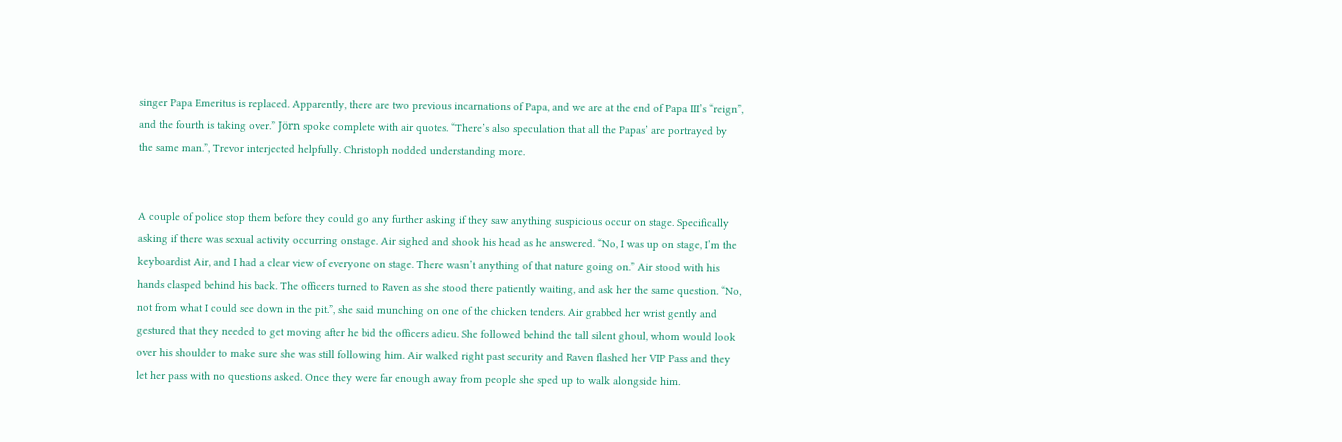singer Papa Emeritus is replaced. Apparently, there are two previous incarnations of Papa, and we are at the end of Papa III’s “reign”, and the fourth is taking over.” Jörn spoke complete with air quotes. “There’s also speculation that all the Papas’ are portrayed by the same man.”, Trevor interjected helpfully. Christoph nodded understanding more.


A couple of police stop them before they could go any further asking if they saw anything suspicious occur on stage. Specifically asking if there was sexual activity occurring onstage. Air sighed and shook his head as he answered. “No, I was up on stage, I’m the keyboardist Air, and I had a clear view of everyone on stage. There wasn’t anything of that nature going on.” Air stood with his hands clasped behind his back. The officers turned to Raven as she stood there patiently waiting, and ask her the same question. “No, not from what I could see down in the pit.”, she said munching on one of the chicken tenders. Air grabbed her wrist gently and gestured that they needed to get moving after he bid the officers adieu. She followed behind the tall silent ghoul, whom would look over his shoulder to make sure she was still following him. Air walked right past security and Raven flashed her VIP Pass and they let her pass with no questions asked. Once they were far enough away from people she sped up to walk alongside him.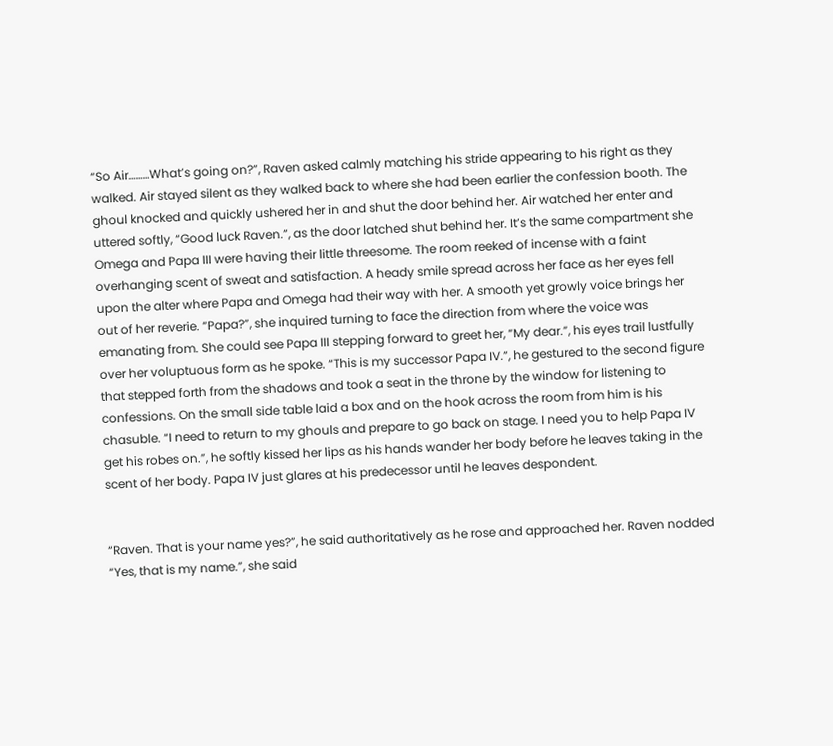“So Air………What’s going on?”, Raven asked calmly matching his stride appearing to his right as they walked. Air stayed silent as they walked back to where she had been earlier the confession booth. The ghoul knocked and quickly ushered her in and shut the door behind her. Air watched her enter and uttered softly, “Good luck Raven.”, as the door latched shut behind her. It’s the same compartment she Omega and Papa III were having their little threesome. The room reeked of incense with a faint overhanging scent of sweat and satisfaction. A heady smile spread across her face as her eyes fell upon the alter where Papa and Omega had their way with her. A smooth yet growly voice brings her out of her reverie. “Papa?”, she inquired turning to face the direction from where the voice was emanating from. She could see Papa III stepping forward to greet her, “My dear.”, his eyes trail lustfully over her voluptuous form as he spoke. “This is my successor Papa IV.”, he gestured to the second figure that stepped forth from the shadows and took a seat in the throne by the window for listening to confessions. On the small side table laid a box and on the hook across the room from him is his chasuble. “I need to return to my ghouls and prepare to go back on stage. I need you to help Papa IV get his robes on.”, he softly kissed her lips as his hands wander her body before he leaves taking in the scent of her body. Papa IV just glares at his predecessor until he leaves despondent.


“Raven. That is your name yes?”, he said authoritatively as he rose and approached her. Raven nodded “Yes, that is my name.”, she said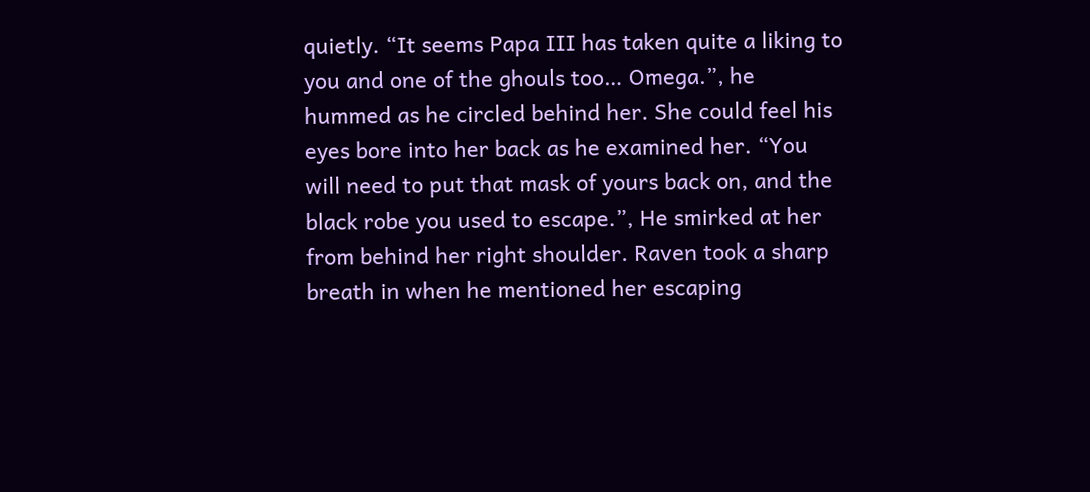quietly. “It seems Papa III has taken quite a liking to you and one of the ghouls too… Omega.”, he hummed as he circled behind her. She could feel his eyes bore into her back as he examined her. “You will need to put that mask of yours back on, and the black robe you used to escape.”, He smirked at her from behind her right shoulder. Raven took a sharp breath in when he mentioned her escaping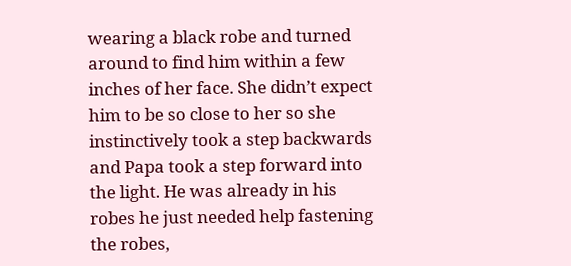wearing a black robe and turned around to find him within a few inches of her face. She didn’t expect him to be so close to her so she instinctively took a step backwards and Papa took a step forward into the light. He was already in his robes he just needed help fastening the robes,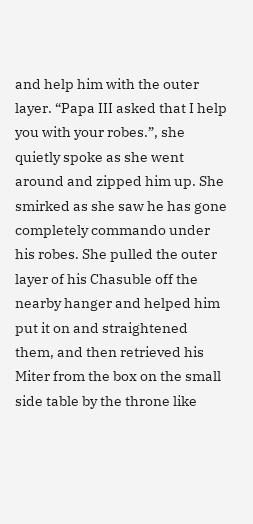and help him with the outer layer. “Papa III asked that I help you with your robes.”, she quietly spoke as she went around and zipped him up. She smirked as she saw he has gone completely commando under his robes. She pulled the outer layer of his Chasuble off the nearby hanger and helped him put it on and straightened them, and then retrieved his Miter from the box on the small side table by the throne like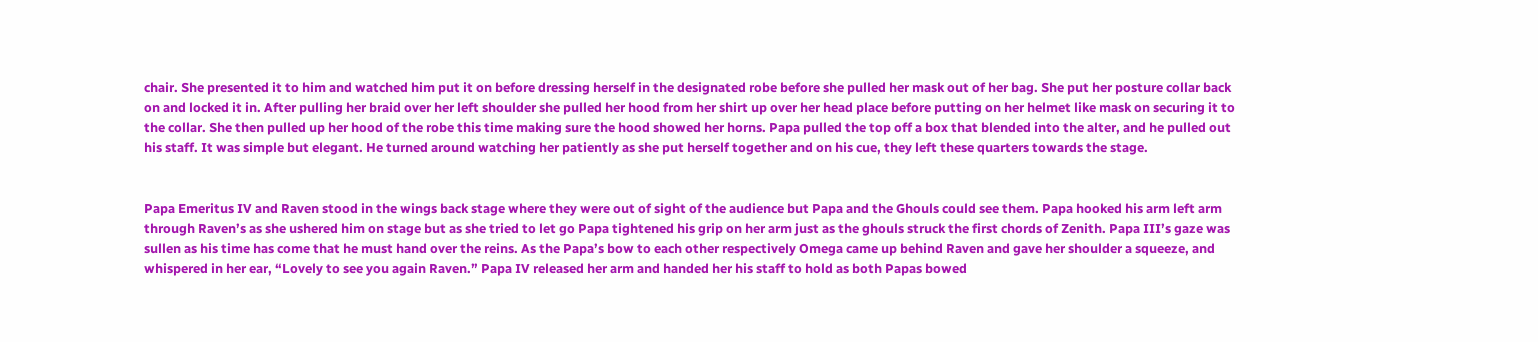chair. She presented it to him and watched him put it on before dressing herself in the designated robe before she pulled her mask out of her bag. She put her posture collar back on and locked it in. After pulling her braid over her left shoulder she pulled her hood from her shirt up over her head place before putting on her helmet like mask on securing it to the collar. She then pulled up her hood of the robe this time making sure the hood showed her horns. Papa pulled the top off a box that blended into the alter, and he pulled out his staff. It was simple but elegant. He turned around watching her patiently as she put herself together and on his cue, they left these quarters towards the stage.


Papa Emeritus IV and Raven stood in the wings back stage where they were out of sight of the audience but Papa and the Ghouls could see them. Papa hooked his arm left arm through Raven’s as she ushered him on stage but as she tried to let go Papa tightened his grip on her arm just as the ghouls struck the first chords of Zenith. Papa III’s gaze was sullen as his time has come that he must hand over the reins. As the Papa’s bow to each other respectively Omega came up behind Raven and gave her shoulder a squeeze, and whispered in her ear, “Lovely to see you again Raven.” Papa IV released her arm and handed her his staff to hold as both Papas bowed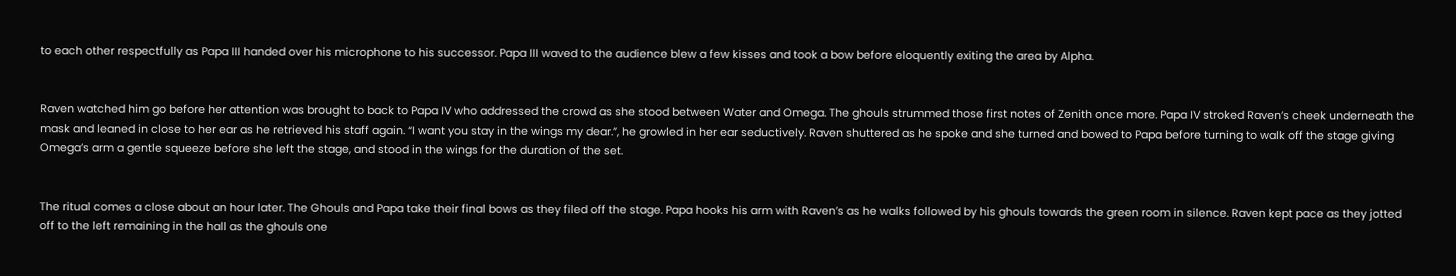to each other respectfully as Papa III handed over his microphone to his successor. Papa III waved to the audience blew a few kisses and took a bow before eloquently exiting the area by Alpha.


Raven watched him go before her attention was brought to back to Papa IV who addressed the crowd as she stood between Water and Omega. The ghouls strummed those first notes of Zenith once more. Papa IV stroked Raven’s cheek underneath the mask and leaned in close to her ear as he retrieved his staff again. “I want you stay in the wings my dear.”, he growled in her ear seductively. Raven shuttered as he spoke and she turned and bowed to Papa before turning to walk off the stage giving Omega’s arm a gentle squeeze before she left the stage, and stood in the wings for the duration of the set.


The ritual comes a close about an hour later. The Ghouls and Papa take their final bows as they filed off the stage. Papa hooks his arm with Raven’s as he walks followed by his ghouls towards the green room in silence. Raven kept pace as they jotted off to the left remaining in the hall as the ghouls one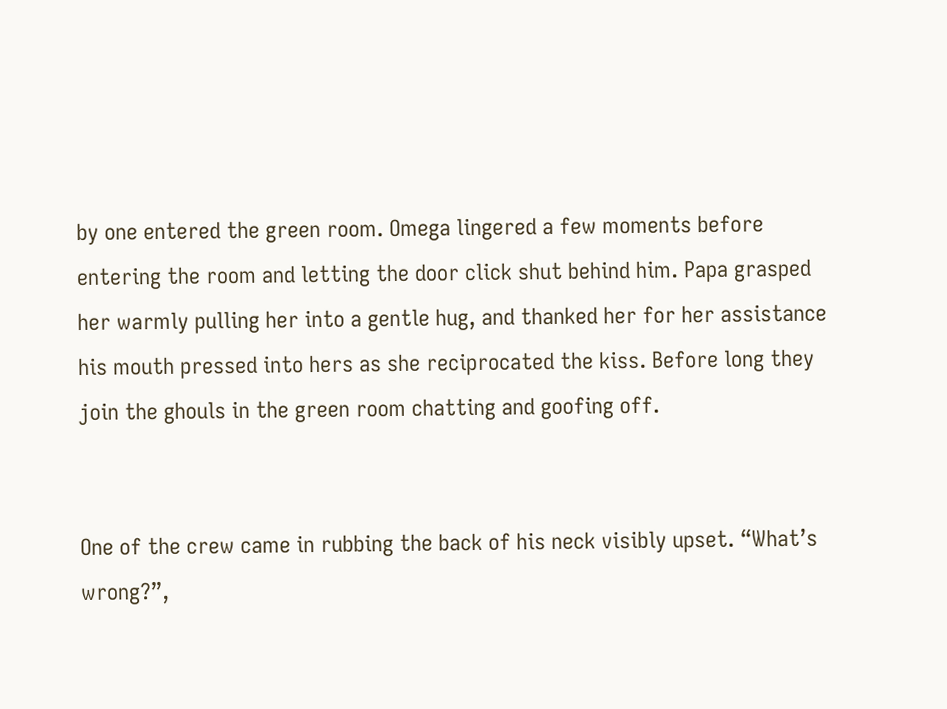by one entered the green room. Omega lingered a few moments before entering the room and letting the door click shut behind him. Papa grasped her warmly pulling her into a gentle hug, and thanked her for her assistance his mouth pressed into hers as she reciprocated the kiss. Before long they join the ghouls in the green room chatting and goofing off.


One of the crew came in rubbing the back of his neck visibly upset. “What’s wrong?”,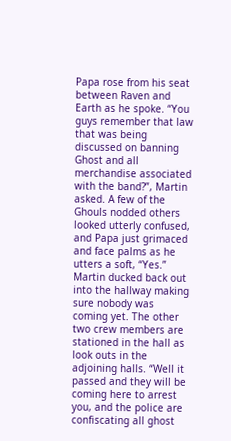Papa rose from his seat between Raven and Earth as he spoke. “You guys remember that law that was being discussed on banning Ghost and all merchandise associated with the band?”, Martin asked. A few of the Ghouls nodded others looked utterly confused, and Papa just grimaced and face palms as he utters a soft, “Yes.” Martin ducked back out into the hallway making sure nobody was coming yet. The other two crew members are stationed in the hall as look outs in the adjoining halls. “Well it passed and they will be coming here to arrest you, and the police are confiscating all ghost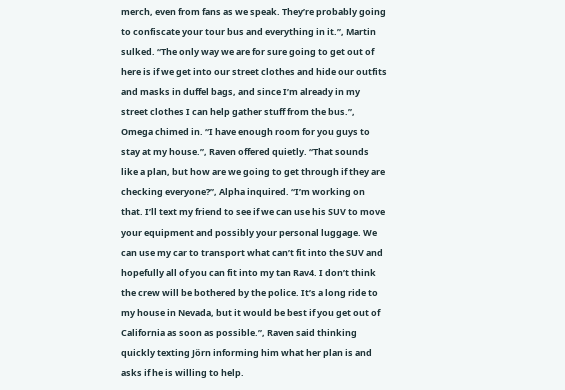merch, even from fans as we speak. They’re probably going to confiscate your tour bus and everything in it.”, Martin sulked. “The only way we are for sure going to get out of here is if we get into our street clothes and hide our outfits and masks in duffel bags, and since I’m already in my street clothes I can help gather stuff from the bus.”, Omega chimed in. “I have enough room for you guys to stay at my house.”, Raven offered quietly. “That sounds like a plan, but how are we going to get through if they are checking everyone?”, Alpha inquired. “I’m working on that. I’ll text my friend to see if we can use his SUV to move your equipment and possibly your personal luggage. We can use my car to transport what can’t fit into the SUV and hopefully all of you can fit into my tan Rav4. I don’t think the crew will be bothered by the police. It’s a long ride to my house in Nevada, but it would be best if you get out of California as soon as possible.”, Raven said thinking quickly texting Jörn informing him what her plan is and asks if he is willing to help.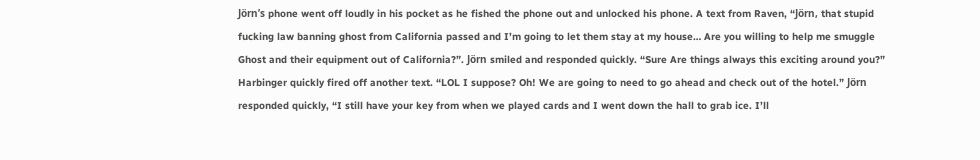Jörn’s phone went off loudly in his pocket as he fished the phone out and unlocked his phone. A text from Raven, “Jörn, that stupid fucking law banning ghost from California passed and I’m going to let them stay at my house… Are you willing to help me smuggle Ghost and their equipment out of California?”. Jörn smiled and responded quickly. “Sure Are things always this exciting around you?” Harbinger quickly fired off another text. “LOL I suppose? Oh! We are going to need to go ahead and check out of the hotel.” Jörn responded quickly, “I still have your key from when we played cards and I went down the hall to grab ice. I’ll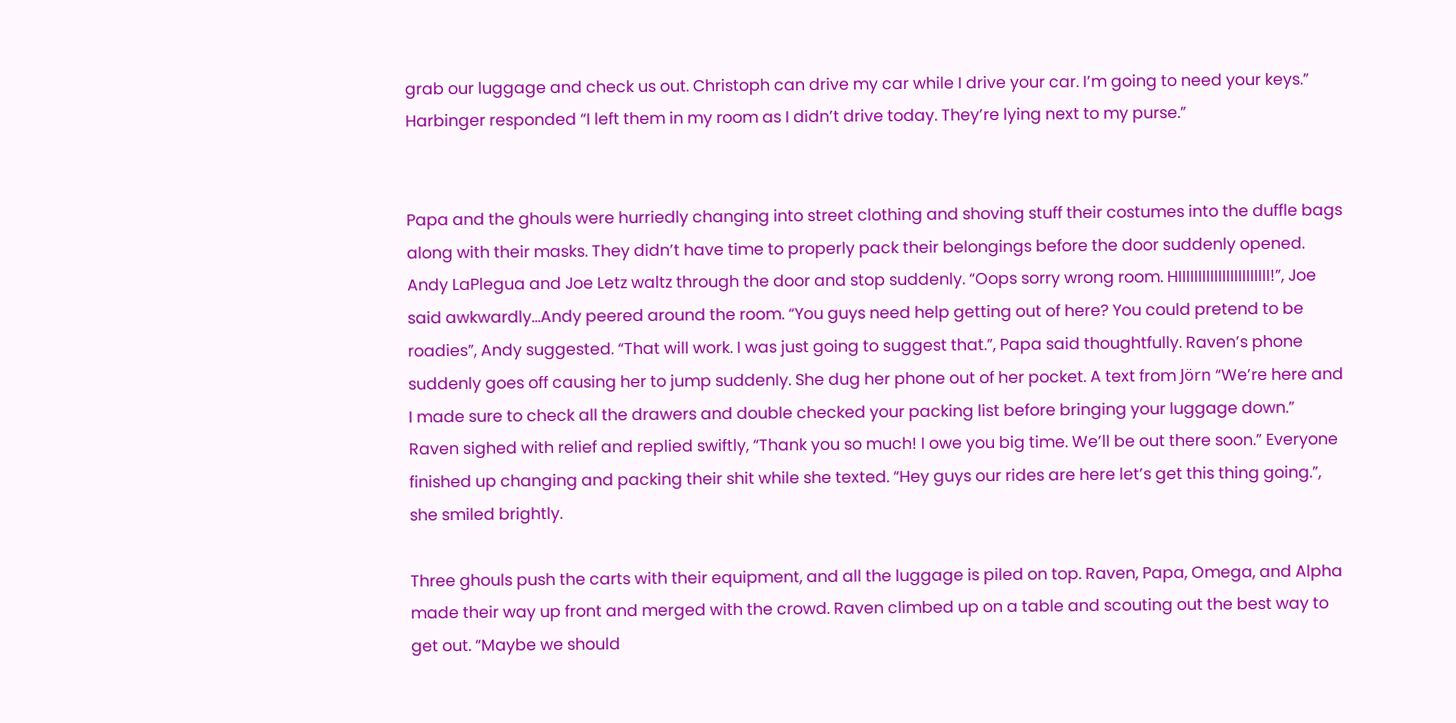grab our luggage and check us out. Christoph can drive my car while I drive your car. I’m going to need your keys.” Harbinger responded “I left them in my room as I didn’t drive today. They’re lying next to my purse.”


Papa and the ghouls were hurriedly changing into street clothing and shoving stuff their costumes into the duffle bags along with their masks. They didn’t have time to properly pack their belongings before the door suddenly opened. Andy LaPlegua and Joe Letz waltz through the door and stop suddenly. “Oops sorry wrong room. HIIIIIIIIIIIIIIIIIIIIIII!”, Joe said awkwardly…Andy peered around the room. “You guys need help getting out of here? You could pretend to be roadies”, Andy suggested. “That will work. I was just going to suggest that.”, Papa said thoughtfully. Raven’s phone suddenly goes off causing her to jump suddenly. She dug her phone out of her pocket. A text from Jörn “We’re here and I made sure to check all the drawers and double checked your packing list before bringing your luggage down.” Raven sighed with relief and replied swiftly, “Thank you so much! I owe you big time. We’ll be out there soon.” Everyone finished up changing and packing their shit while she texted. “Hey guys our rides are here let’s get this thing going.”, she smiled brightly.

Three ghouls push the carts with their equipment, and all the luggage is piled on top. Raven, Papa, Omega, and Alpha made their way up front and merged with the crowd. Raven climbed up on a table and scouting out the best way to get out. “Maybe we should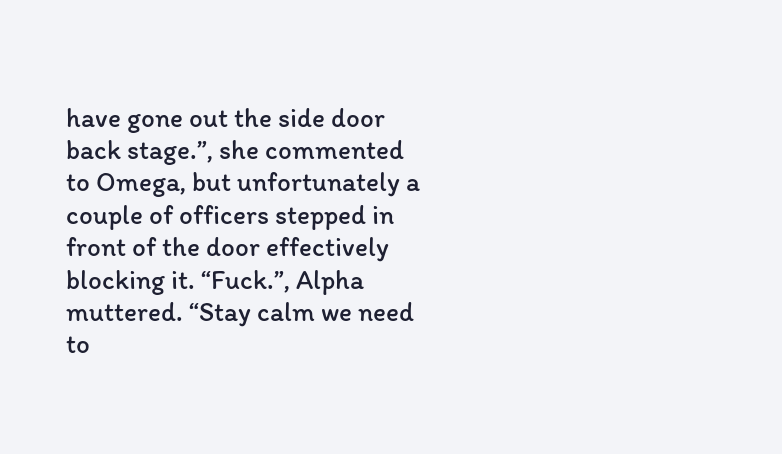have gone out the side door back stage.”, she commented to Omega, but unfortunately a couple of officers stepped in front of the door effectively blocking it. “Fuck.”, Alpha muttered. “Stay calm we need to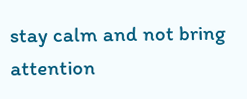stay calm and not bring attention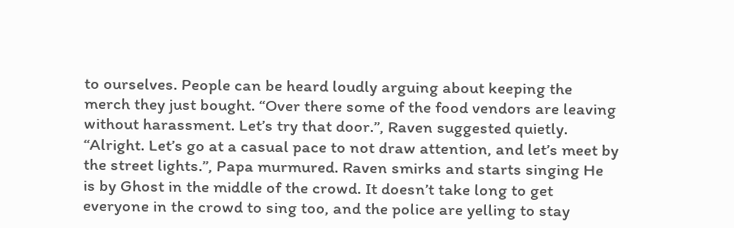to ourselves. People can be heard loudly arguing about keeping the merch they just bought. “Over there some of the food vendors are leaving without harassment. Let’s try that door.”, Raven suggested quietly. “Alright. Let’s go at a casual pace to not draw attention, and let’s meet by the street lights.”, Papa murmured. Raven smirks and starts singing He is by Ghost in the middle of the crowd. It doesn’t take long to get everyone in the crowd to sing too, and the police are yelling to stay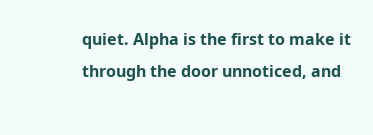quiet. Alpha is the first to make it through the door unnoticed, and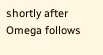shortly after Omega follows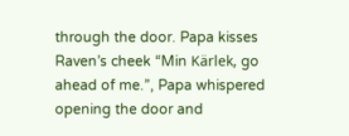through the door. Papa kisses Raven’s cheek “Min Kärlek, go ahead of me.”, Papa whispered opening the door and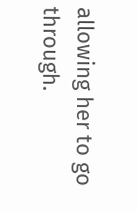allowing her to go through.